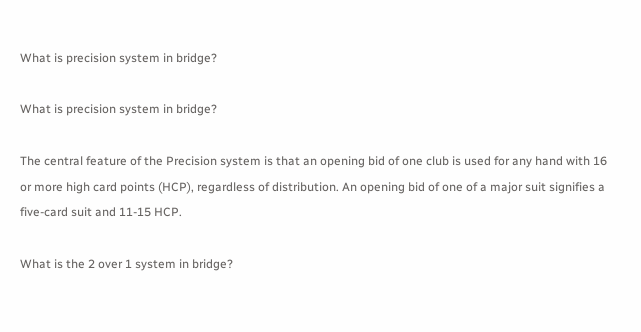What is precision system in bridge?

What is precision system in bridge?

The central feature of the Precision system is that an opening bid of one club is used for any hand with 16 or more high card points (HCP), regardless of distribution. An opening bid of one of a major suit signifies a five-card suit and 11-15 HCP.

What is the 2 over 1 system in bridge?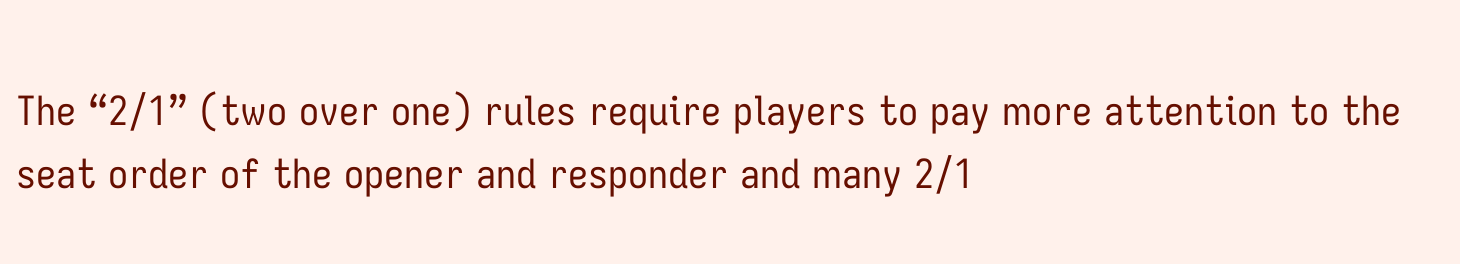The “2/1” (two over one) rules require players to pay more attention to the seat order of the opener and responder and many 2/1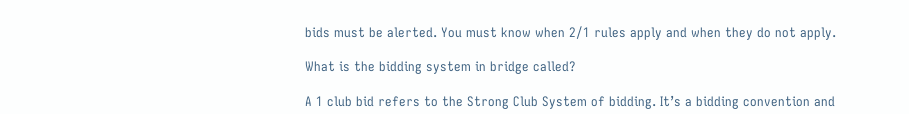bids must be alerted. You must know when 2/1 rules apply and when they do not apply.

What is the bidding system in bridge called?

A 1 club bid refers to the Strong Club System of bidding. It’s a bidding convention and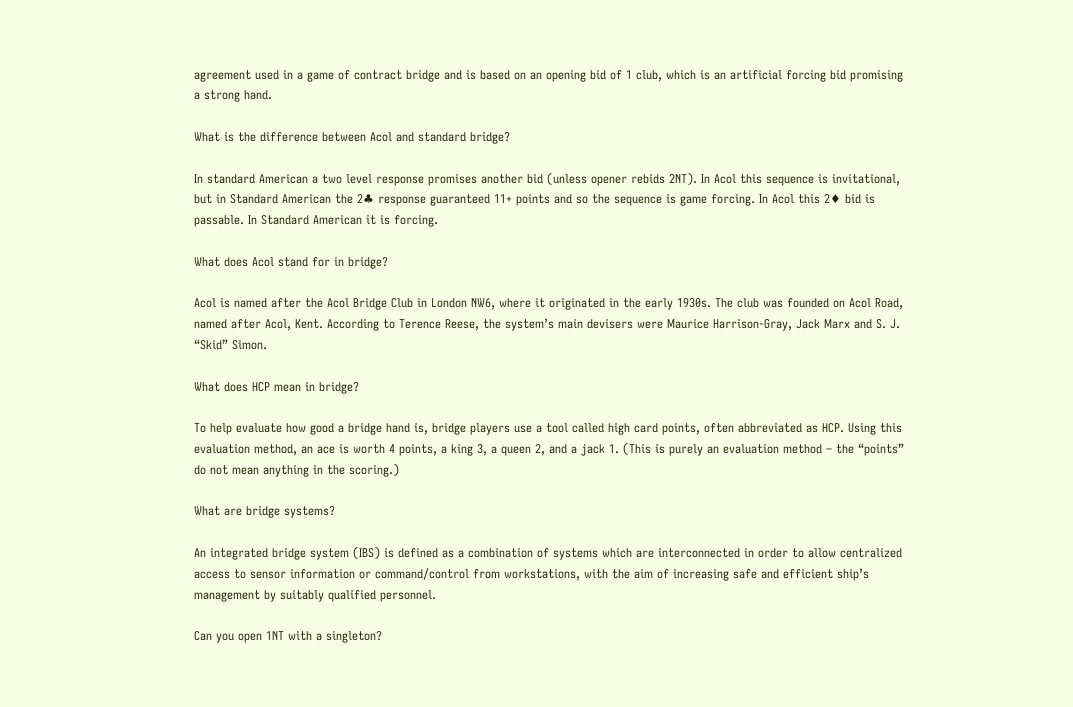agreement used in a game of contract bridge and is based on an opening bid of 1 club, which is an artificial forcing bid promising a strong hand.

What is the difference between Acol and standard bridge?

In standard American a two level response promises another bid (unless opener rebids 2NT). In Acol this sequence is invitational, but in Standard American the 2♣ response guaranteed 11+ points and so the sequence is game forcing. In Acol this 2♦ bid is passable. In Standard American it is forcing.

What does Acol stand for in bridge?

Acol is named after the Acol Bridge Club in London NW6, where it originated in the early 1930s. The club was founded on Acol Road, named after Acol, Kent. According to Terence Reese, the system’s main devisers were Maurice Harrison-Gray, Jack Marx and S. J. “Skid” Simon.

What does HCP mean in bridge?

To help evaluate how good a bridge hand is, bridge players use a tool called high card points, often abbreviated as HCP. Using this evaluation method, an ace is worth 4 points, a king 3, a queen 2, and a jack 1. (This is purely an evaluation method – the “points” do not mean anything in the scoring.)

What are bridge systems?

An integrated bridge system (IBS) is defined as a combination of systems which are interconnected in order to allow centralized access to sensor information or command/control from workstations, with the aim of increasing safe and efficient ship’s management by suitably qualified personnel.

Can you open 1NT with a singleton?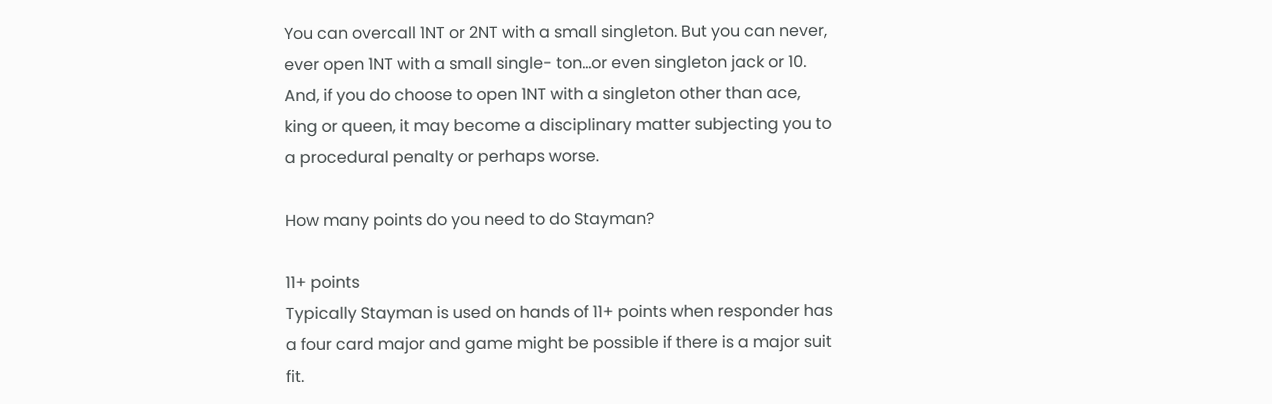You can overcall 1NT or 2NT with a small singleton. But you can never, ever open 1NT with a small single- ton…or even singleton jack or 10. And, if you do choose to open 1NT with a singleton other than ace, king or queen, it may become a disciplinary matter subjecting you to a procedural penalty or perhaps worse.

How many points do you need to do Stayman?

11+ points
Typically Stayman is used on hands of 11+ points when responder has a four card major and game might be possible if there is a major suit fit.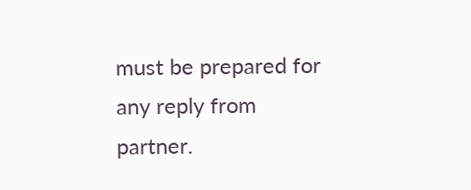must be prepared for any reply from partner.